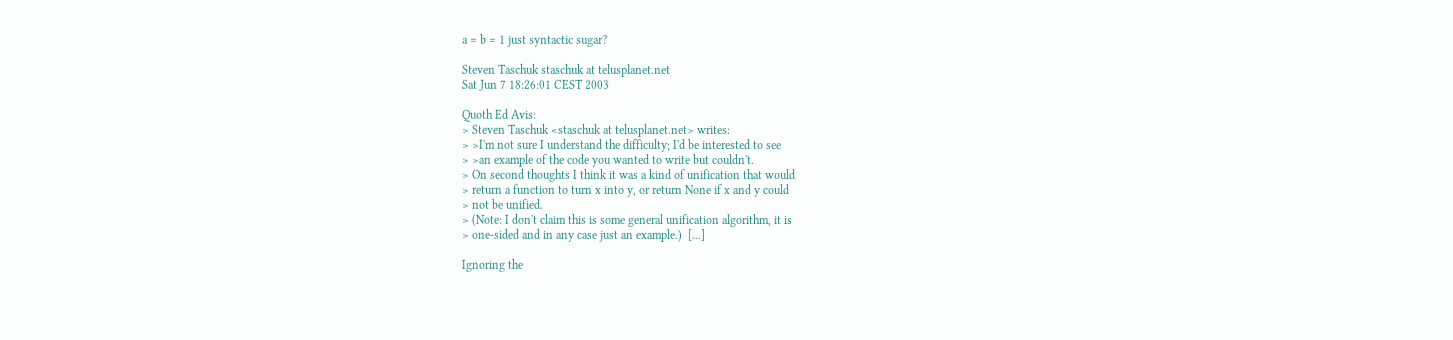a = b = 1 just syntactic sugar?

Steven Taschuk staschuk at telusplanet.net
Sat Jun 7 18:26:01 CEST 2003

Quoth Ed Avis:
> Steven Taschuk <staschuk at telusplanet.net> writes:
> >I'm not sure I understand the difficulty; I'd be interested to see
> >an example of the code you wanted to write but couldn't.
> On second thoughts I think it was a kind of unification that would
> return a function to turn x into y, or return None if x and y could
> not be unified.
> (Note: I don't claim this is some general unification algorithm, it is
> one-sided and in any case just an example.)  [...]

Ignoring the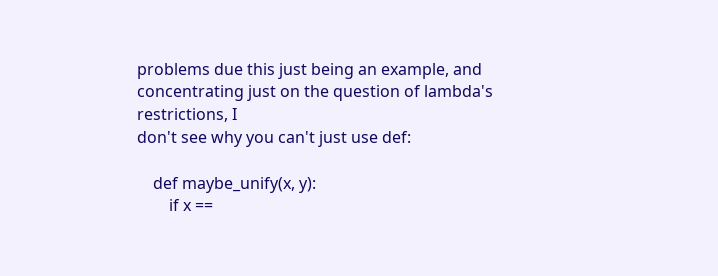problems due this just being an example, and
concentrating just on the question of lambda's restrictions, I
don't see why you can't just use def:

    def maybe_unify(x, y):
        if x ==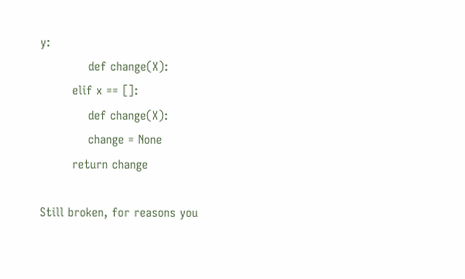y:
            def change(X):
        elif x == []:
            def change(X):
            change = None
        return change

Still broken, for reasons you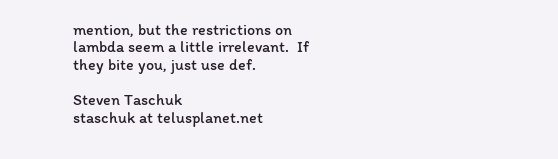mention, but the restrictions on
lambda seem a little irrelevant.  If they bite you, just use def.

Steven Taschuk                                     staschuk at telusplanet.net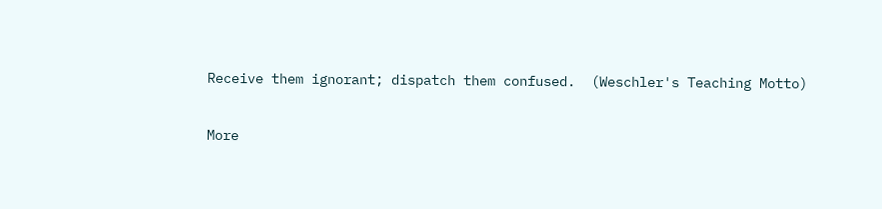Receive them ignorant; dispatch them confused.  (Weschler's Teaching Motto)

More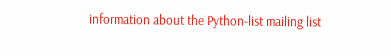information about the Python-list mailing list